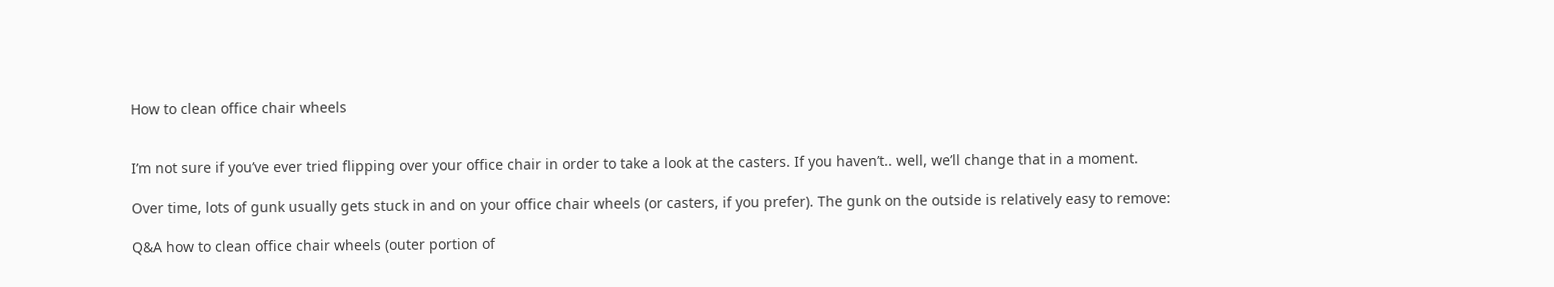How to clean office chair wheels


I’m not sure if you’ve ever tried flipping over your office chair in order to take a look at the casters. If you haven’t.. well, we’ll change that in a moment.

Over time, lots of gunk usually gets stuck in and on your office chair wheels (or casters, if you prefer). The gunk on the outside is relatively easy to remove:

Q&A how to clean office chair wheels (outer portion of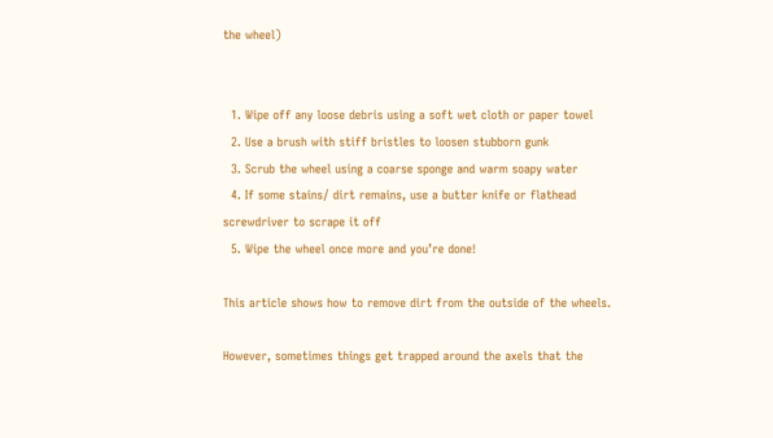the wheel)


  1. Wipe off any loose debris using a soft wet cloth or paper towel
  2. Use a brush with stiff bristles to loosen stubborn gunk
  3. Scrub the wheel using a coarse sponge and warm soapy water
  4. If some stains/ dirt remains, use a butter knife or flathead screwdriver to scrape it off
  5. Wipe the wheel once more and you’re done!

This article shows how to remove dirt from the outside of the wheels.

However, sometimes things get trapped around the axels that the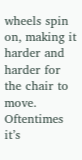wheels spin on, making it harder and harder for the chair to move. Oftentimes it’s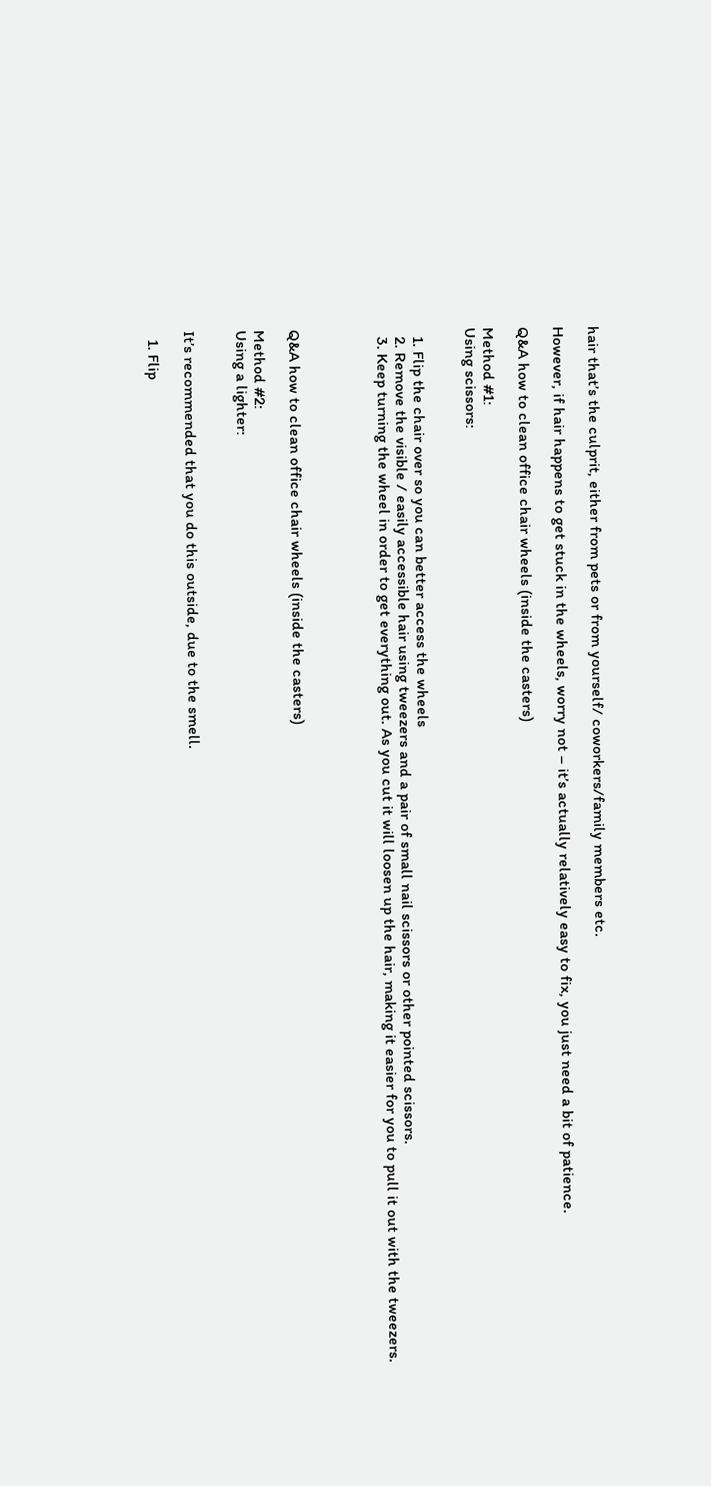hair that’s the culprit, either from pets or from yourself/ coworkers/family members etc.

However, if hair happens to get stuck in the wheels, worry not – it’s actually relatively easy to fix, you just need a bit of patience.

Q&A how to clean office chair wheels (inside the casters)

Method #1:
Using scissors:


  1. Flip the chair over so you can better access the wheels
  2. Remove the visible / easily accessible hair using tweezers and a pair of small nail scissors or other pointed scissors.
  3. Keep turning the wheel in order to get everything out. As you cut it will loosen up the hair, making it easier for you to pull it out with the tweezers.




Q&A how to clean office chair wheels (inside the casters)

Method #2:
Using a lighter:


It’s recommended that you do this outside, due to the smell.

  1. Flip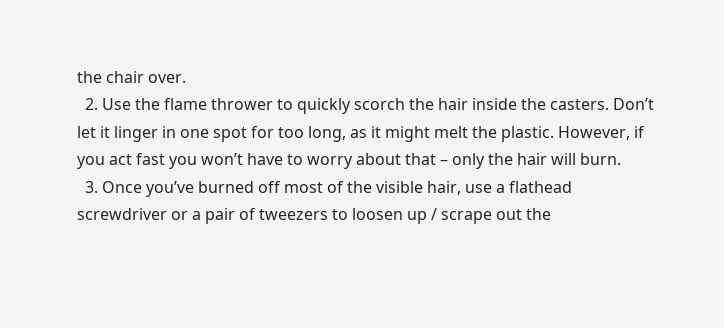the chair over.
  2. Use the flame thrower to quickly scorch the hair inside the casters. Don’t let it linger in one spot for too long, as it might melt the plastic. However, if you act fast you won’t have to worry about that – only the hair will burn.
  3. Once you’ve burned off most of the visible hair, use a flathead screwdriver or a pair of tweezers to loosen up / scrape out the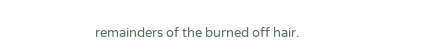remainders of the burned off hair.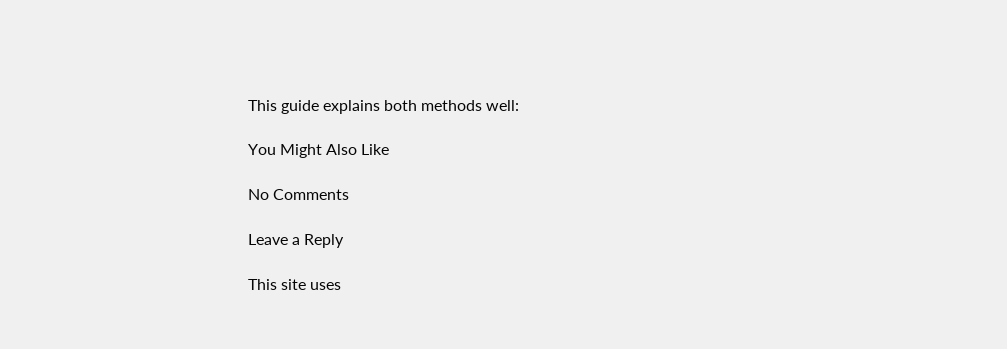This guide explains both methods well:

You Might Also Like

No Comments

Leave a Reply

This site uses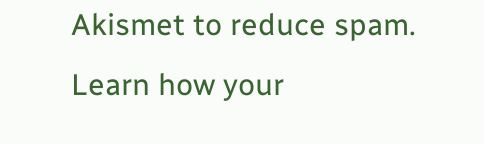Akismet to reduce spam. Learn how your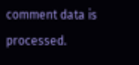comment data is processed.